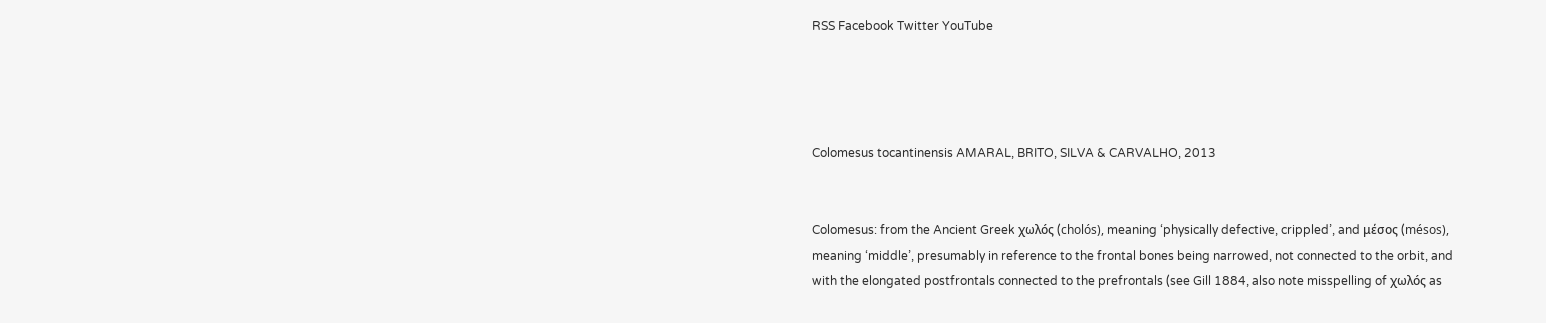RSS Facebook Twitter YouTube




Colomesus tocantinensis AMARAL, BRITO, SILVA & CARVALHO, 2013


Colomesus: from the Ancient Greek χωλóς (cholós), meaning ‘physically defective, crippled’, and μέσος (mésos), meaning ‘middle’, presumably in reference to the frontal bones being narrowed, not connected to the orbit, and with the elongated postfrontals connected to the prefrontals (see Gill 1884, also note misspelling of χωλóς as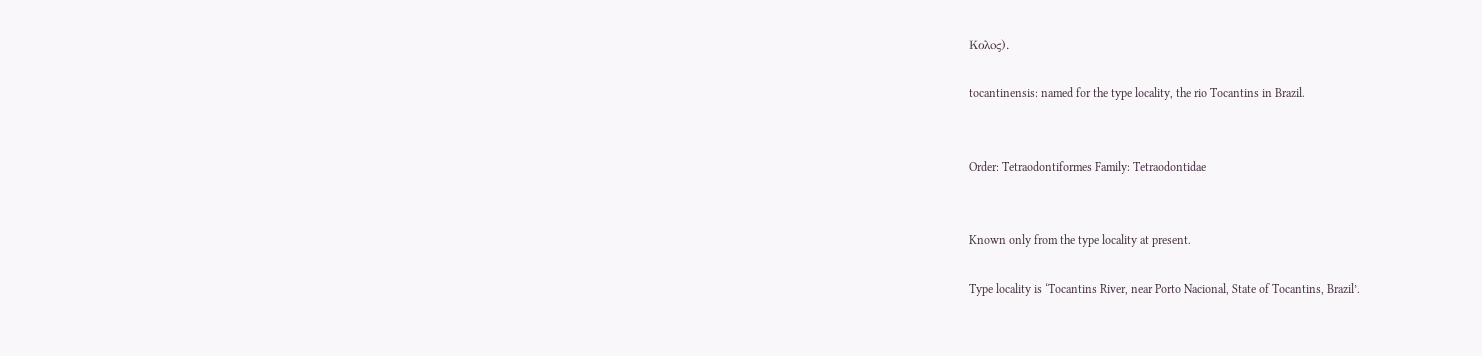Κολoς).

tocantinensis: named for the type locality, the rio Tocantins in Brazil.


Order: Tetraodontiformes Family: Tetraodontidae


Known only from the type locality at present.

Type locality is ‘Tocantins River, near Porto Nacional, State of Tocantins, Brazil’.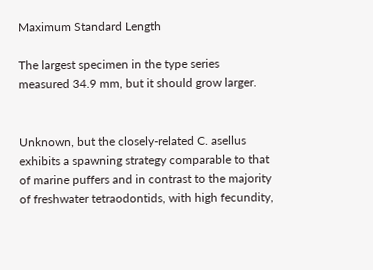Maximum Standard Length

The largest specimen in the type series measured 34.9 mm, but it should grow larger.


Unknown, but the closely-related C. asellus exhibits a spawning strategy comparable to that of marine puffers and in contrast to the majority of freshwater tetraodontids, with high fecundity,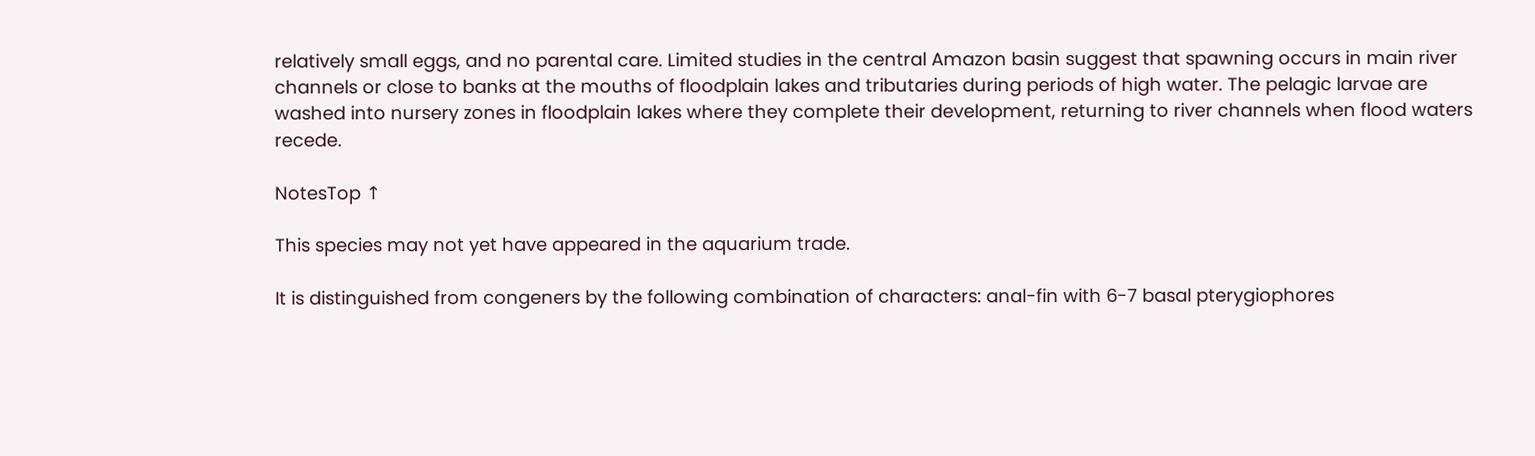relatively small eggs, and no parental care. Limited studies in the central Amazon basin suggest that spawning occurs in main river channels or close to banks at the mouths of floodplain lakes and tributaries during periods of high water. The pelagic larvae are washed into nursery zones in floodplain lakes where they complete their development, returning to river channels when flood waters recede.

NotesTop ↑

This species may not yet have appeared in the aquarium trade.

It is distinguished from congeners by the following combination of characters: anal-fin with 6-7 basal pterygiophores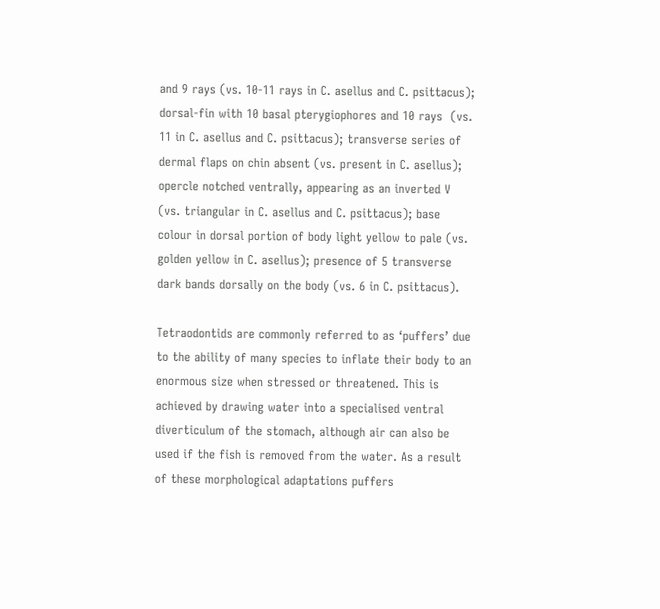and 9 rays (vs. 10-11 rays in C. asellus and C. psittacus); dorsal-fin with 10 basal pterygiophores and 10 rays  (vs. 11 in C. asellus and C. psittacus); transverse series of dermal flaps on chin absent (vs. present in C. asellus); opercle notched ventrally, appearing as an inverted V (vs. triangular in C. asellus and C. psittacus); base colour in dorsal portion of body light yellow to pale (vs. golden yellow in C. asellus); presence of 5 transverse dark bands dorsally on the body (vs. 6 in C. psittacus).

Tetraodontids are commonly referred to as ‘puffers’ due to the ability of many species to inflate their body to an enormous size when stressed or threatened. This is achieved by drawing water into a specialised ventral diverticulum of the stomach, although air can also be used if the fish is removed from the water. As a result of these morphological adaptations puffers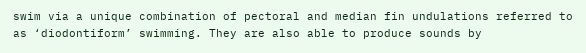swim via a unique combination of pectoral and median fin undulations referred to as ‘diodontiform’ swimming. They are also able to produce sounds by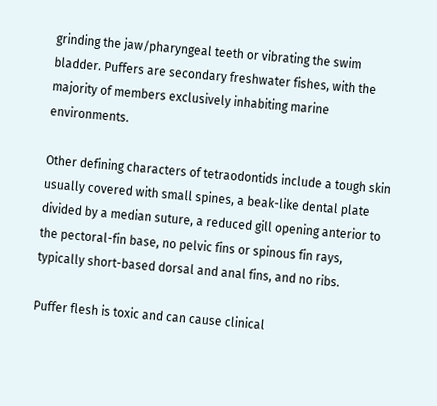grinding the jaw/pharyngeal teeth or vibrating the swim bladder. Puffers are secondary freshwater fishes, with the majority of members exclusively inhabiting marine environments.

Other defining characters of tetraodontids include a tough skin usually covered with small spines, a beak-like dental plate divided by a median suture, a reduced gill opening anterior to the pectoral-fin base, no pelvic fins or spinous fin rays, typically short-based dorsal and anal fins, and no ribs.

Puffer flesh is toxic and can cause clinical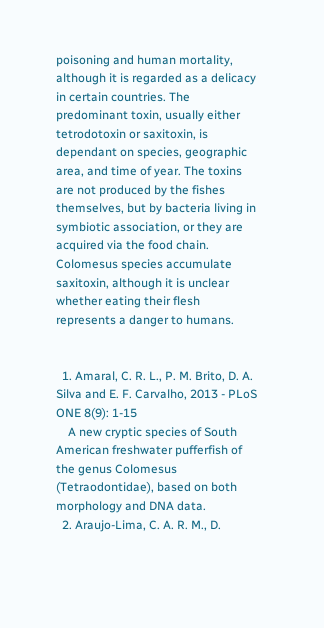poisoning and human mortality, although it is regarded as a delicacy in certain countries. The predominant toxin, usually either tetrodotoxin or saxitoxin, is dependant on species, geographic area, and time of year. The toxins are not produced by the fishes themselves, but by bacteria living in symbiotic association, or they are acquired via the food chain. Colomesus species accumulate saxitoxin, although it is unclear whether eating their flesh represents a danger to humans.


  1. Amaral, C. R. L., P. M. Brito, D. A. Silva and E. F. Carvalho, 2013 - PLoS ONE 8(9): 1-15
    A new cryptic species of South American freshwater pufferfish of the genus Colomesus (Tetraodontidae), based on both morphology and DNA data.
  2. Araujo-Lima, C. A. R. M., D.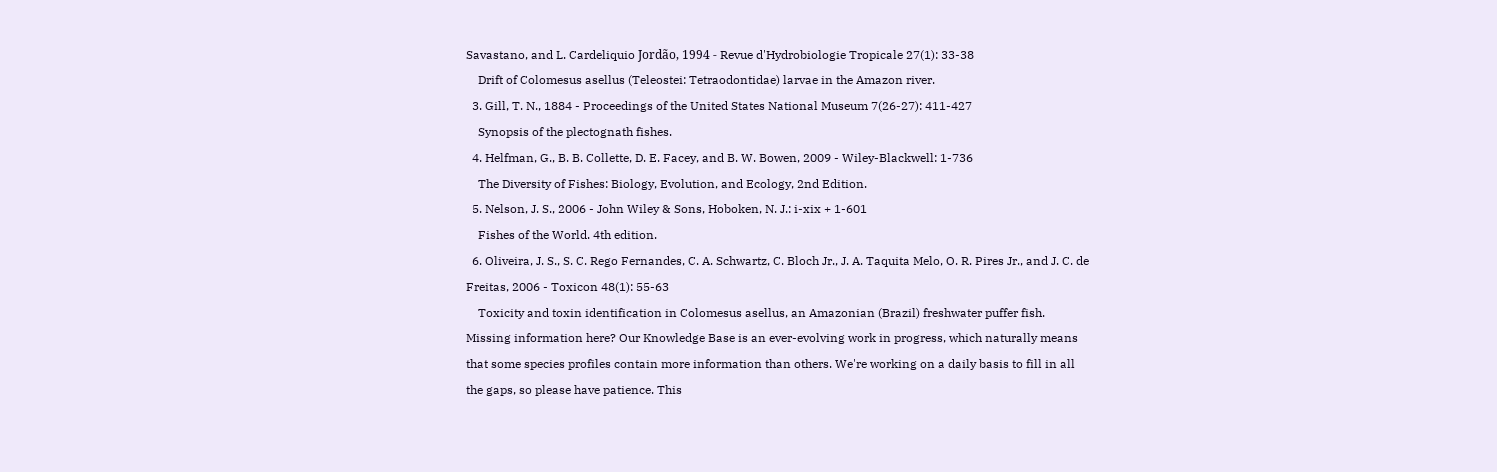Savastano, and L. Cardeliquio Jordão, 1994 - Revue d'Hydrobiologie Tropicale 27(1): 33-38
    Drift of Colomesus asellus (Teleostei: Tetraodontidae) larvae in the Amazon river.
  3. Gill, T. N., 1884 - Proceedings of the United States National Museum 7(26-27): 411-427
    Synopsis of the plectognath fishes.
  4. Helfman, G., B. B. Collette, D. E. Facey, and B. W. Bowen, 2009 - Wiley-Blackwell: 1-736
    The Diversity of Fishes: Biology, Evolution, and Ecology, 2nd Edition.
  5. Nelson, J. S., 2006 - John Wiley & Sons, Hoboken, N. J.: i-xix + 1-601
    Fishes of the World. 4th edition.
  6. Oliveira, J. S., S. C. Rego Fernandes, C. A. Schwartz, C. Bloch Jr., J. A. Taquita Melo, O. R. Pires Jr., and J. C. de Freitas, 2006 - Toxicon 48(1): 55-63
    Toxicity and toxin identification in Colomesus asellus, an Amazonian (Brazil) freshwater puffer fish.
Missing information here? Our Knowledge Base is an ever-evolving work in progress, which naturally means that some species profiles contain more information than others. We're working on a daily basis to fill in all the gaps, so please have patience. This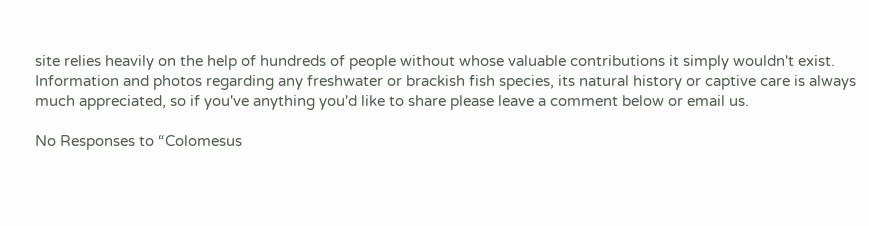site relies heavily on the help of hundreds of people without whose valuable contributions it simply wouldn't exist. Information and photos regarding any freshwater or brackish fish species, its natural history or captive care is always much appreciated, so if you've anything you'd like to share please leave a comment below or email us.

No Responses to “Colomesus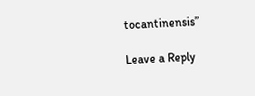tocantinensis”

Leave a Reply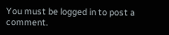You must be logged in to post a comment.